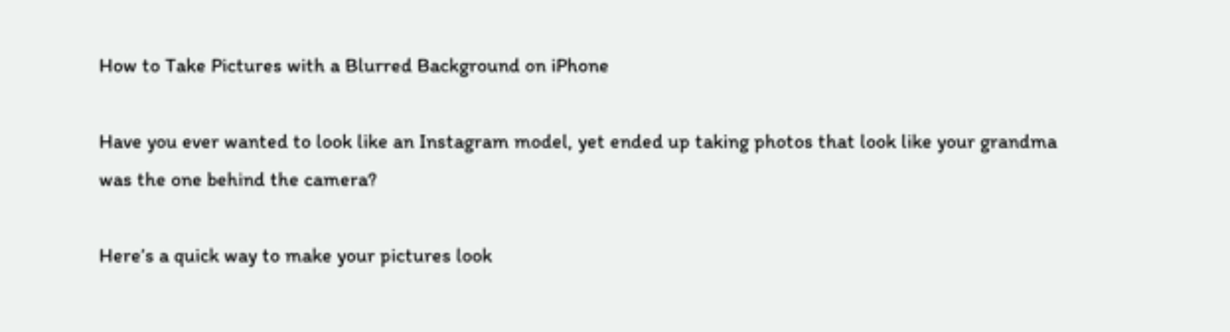How to Take Pictures with a Blurred Background on iPhone

Have you ever wanted to look like an Instagram model, yet ended up taking photos that look like your grandma was the one behind the camera?

Here’s a quick way to make your pictures look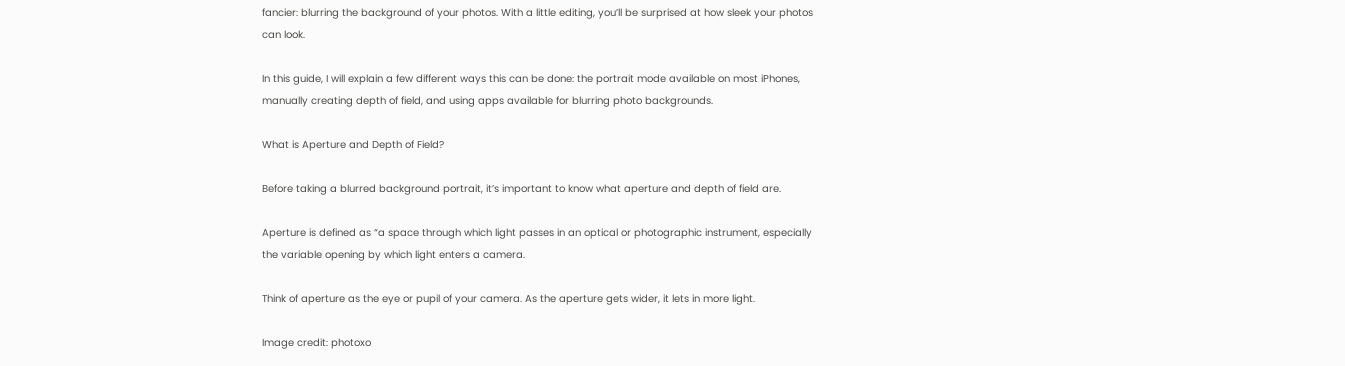fancier: blurring the background of your photos. With a little editing, you’ll be surprised at how sleek your photos can look.

In this guide, I will explain a few different ways this can be done: the portrait mode available on most iPhones, manually creating depth of field, and using apps available for blurring photo backgrounds.

What is Aperture and Depth of Field?

Before taking a blurred background portrait, it’s important to know what aperture and depth of field are.

Aperture is defined as “a space through which light passes in an optical or photographic instrument, especially the variable opening by which light enters a camera.

Think of aperture as the eye or pupil of your camera. As the aperture gets wider, it lets in more light.

Image credit: photoxo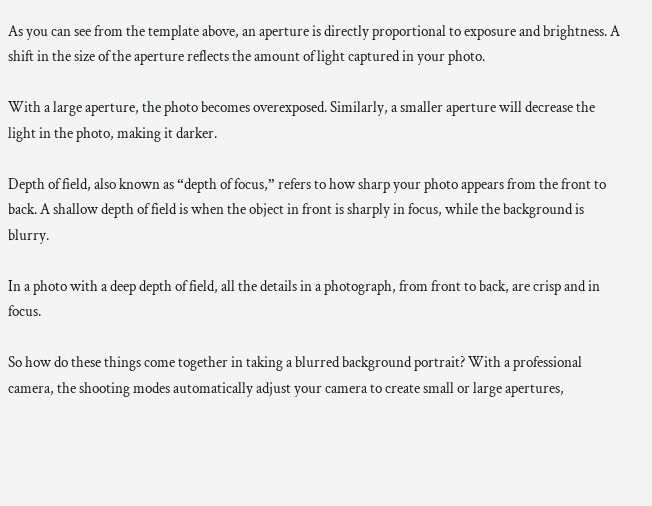As you can see from the template above, an aperture is directly proportional to exposure and brightness. A shift in the size of the aperture reflects the amount of light captured in your photo.

With a large aperture, the photo becomes overexposed. Similarly, a smaller aperture will decrease the light in the photo, making it darker.

Depth of field, also known as “depth of focus,” refers to how sharp your photo appears from the front to back. A shallow depth of field is when the object in front is sharply in focus, while the background is blurry.

In a photo with a deep depth of field, all the details in a photograph, from front to back, are crisp and in focus.

So how do these things come together in taking a blurred background portrait? With a professional camera, the shooting modes automatically adjust your camera to create small or large apertures,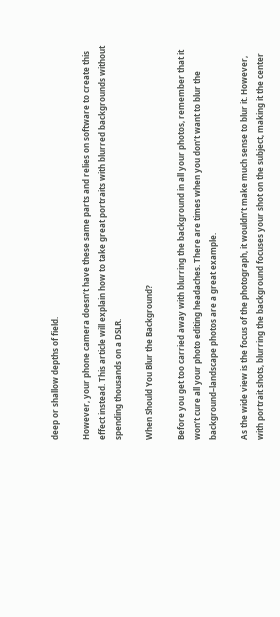deep or shallow depths of field.

However, your phone camera doesn’t have these same parts and relies on software to create this effect instead. This article will explain how to take great portraits with blurred backgrounds without spending thousands on a DSLR.

When Should You Blur the Background?

Before you get too carried away with blurring the background in all your photos, remember that it won’t cure all your photo editing headaches. There are times when you don’t want to blur the background–landscape photos are a great example.

As the wide view is the focus of the photograph, it wouldn’t make much sense to blur it. However, with portrait shots, blurring the background focuses your shot on the subject, making it the center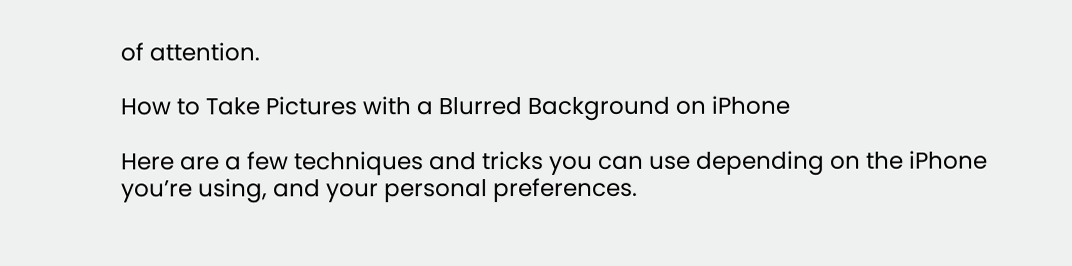of attention.

How to Take Pictures with a Blurred Background on iPhone

Here are a few techniques and tricks you can use depending on the iPhone you’re using, and your personal preferences.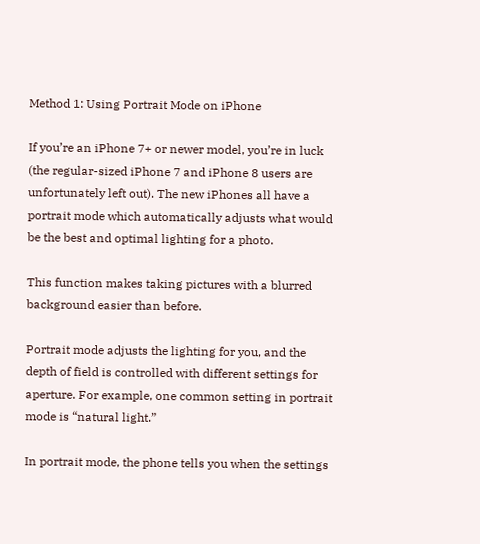Method 1: Using Portrait Mode on iPhone

If you’re an iPhone 7+ or newer model, you’re in luck (the regular-sized iPhone 7 and iPhone 8 users are unfortunately left out). The new iPhones all have a portrait mode which automatically adjusts what would be the best and optimal lighting for a photo.

This function makes taking pictures with a blurred background easier than before.

Portrait mode adjusts the lighting for you, and the depth of field is controlled with different settings for aperture. For example, one common setting in portrait mode is “natural light.”

In portrait mode, the phone tells you when the settings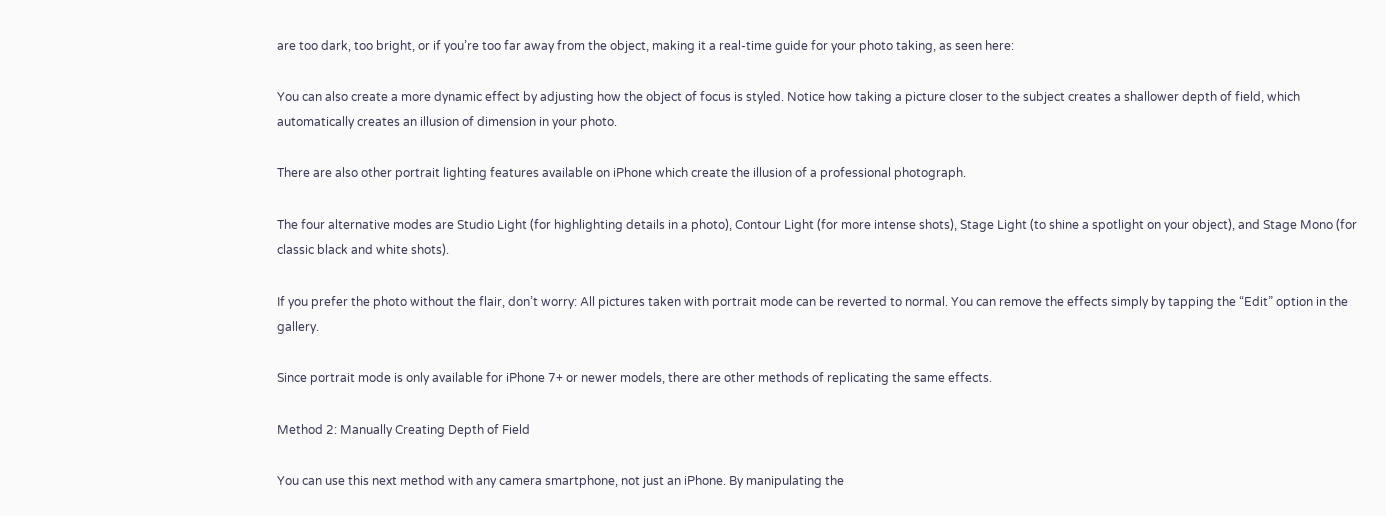are too dark, too bright, or if you’re too far away from the object, making it a real-time guide for your photo taking, as seen here:

You can also create a more dynamic effect by adjusting how the object of focus is styled. Notice how taking a picture closer to the subject creates a shallower depth of field, which automatically creates an illusion of dimension in your photo.

There are also other portrait lighting features available on iPhone which create the illusion of a professional photograph.

The four alternative modes are Studio Light (for highlighting details in a photo), Contour Light (for more intense shots), Stage Light (to shine a spotlight on your object), and Stage Mono (for classic black and white shots).

If you prefer the photo without the flair, don’t worry: All pictures taken with portrait mode can be reverted to normal. You can remove the effects simply by tapping the “Edit” option in the gallery.

Since portrait mode is only available for iPhone 7+ or newer models, there are other methods of replicating the same effects.

Method 2: Manually Creating Depth of Field

You can use this next method with any camera smartphone, not just an iPhone. By manipulating the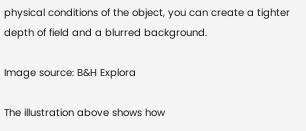physical conditions of the object, you can create a tighter depth of field and a blurred background.

Image source: B&H Explora

The illustration above shows how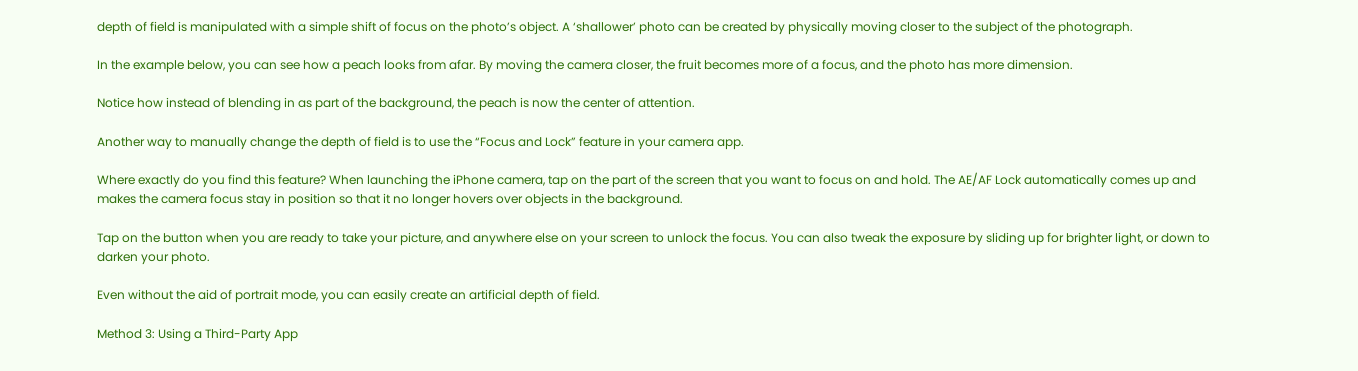depth of field is manipulated with a simple shift of focus on the photo’s object. A ‘shallower’ photo can be created by physically moving closer to the subject of the photograph.

In the example below, you can see how a peach looks from afar. By moving the camera closer, the fruit becomes more of a focus, and the photo has more dimension.

Notice how instead of blending in as part of the background, the peach is now the center of attention.

Another way to manually change the depth of field is to use the “Focus and Lock” feature in your camera app.

Where exactly do you find this feature? When launching the iPhone camera, tap on the part of the screen that you want to focus on and hold. The AE/AF Lock automatically comes up and makes the camera focus stay in position so that it no longer hovers over objects in the background.

Tap on the button when you are ready to take your picture, and anywhere else on your screen to unlock the focus. You can also tweak the exposure by sliding up for brighter light, or down to darken your photo.

Even without the aid of portrait mode, you can easily create an artificial depth of field.

Method 3: Using a Third-Party App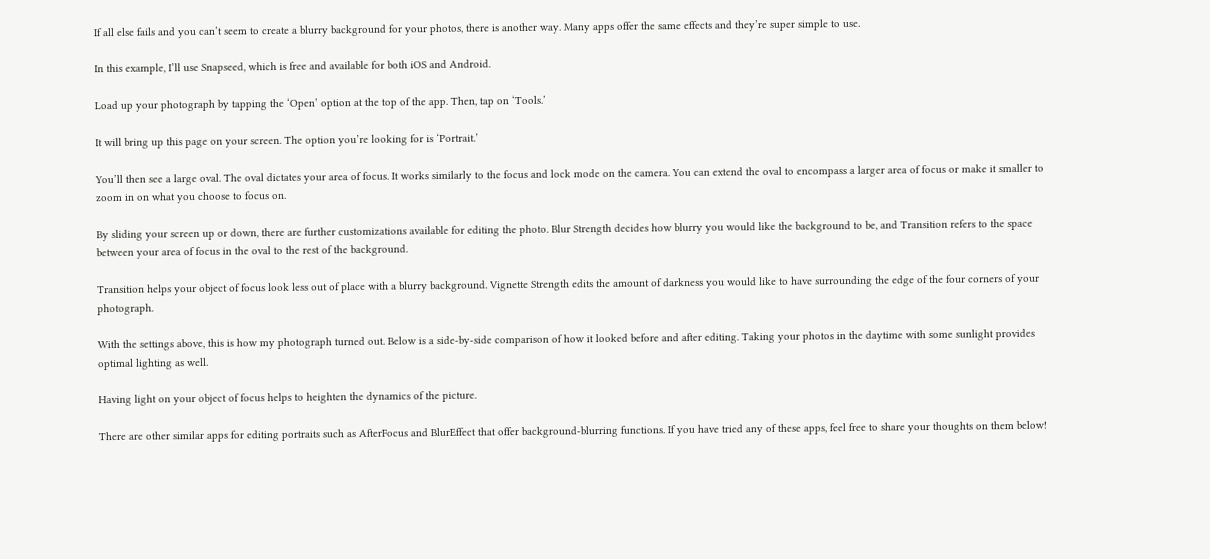If all else fails and you can’t seem to create a blurry background for your photos, there is another way. Many apps offer the same effects and they’re super simple to use.

In this example, I’ll use Snapseed, which is free and available for both iOS and Android.

Load up your photograph by tapping the ‘Open’ option at the top of the app. Then, tap on ‘Tools.’

It will bring up this page on your screen. The option you’re looking for is ‘Portrait.’

You’ll then see a large oval. The oval dictates your area of focus. It works similarly to the focus and lock mode on the camera. You can extend the oval to encompass a larger area of focus or make it smaller to zoom in on what you choose to focus on.

By sliding your screen up or down, there are further customizations available for editing the photo. Blur Strength decides how blurry you would like the background to be, and Transition refers to the space between your area of focus in the oval to the rest of the background.

Transition helps your object of focus look less out of place with a blurry background. Vignette Strength edits the amount of darkness you would like to have surrounding the edge of the four corners of your photograph.

With the settings above, this is how my photograph turned out. Below is a side-by-side comparison of how it looked before and after editing. Taking your photos in the daytime with some sunlight provides optimal lighting as well.

Having light on your object of focus helps to heighten the dynamics of the picture.

There are other similar apps for editing portraits such as AfterFocus and BlurEffect that offer background-blurring functions. If you have tried any of these apps, feel free to share your thoughts on them below!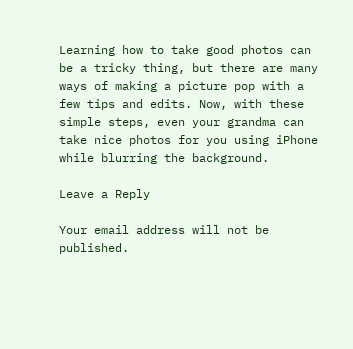Learning how to take good photos can be a tricky thing, but there are many ways of making a picture pop with a few tips and edits. Now, with these simple steps, even your grandma can take nice photos for you using iPhone while blurring the background.

Leave a Reply

Your email address will not be published.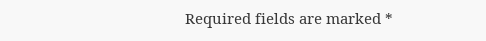Required fields are marked *